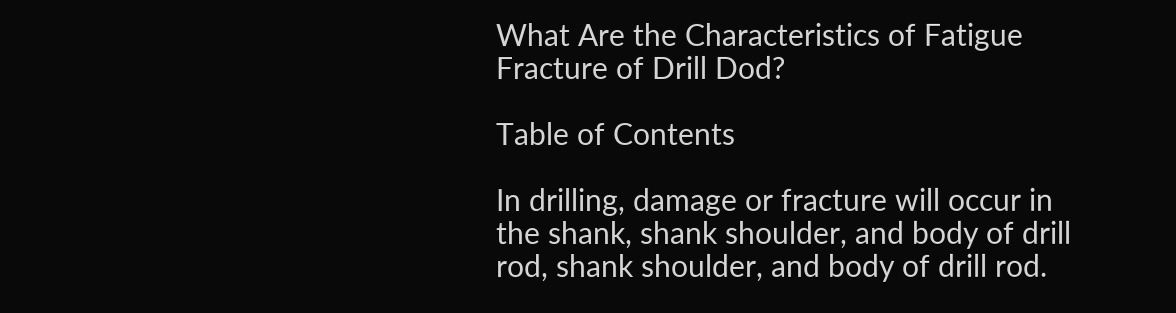What Are the Characteristics of Fatigue Fracture of Drill Dod?

Table of Contents

In drilling, damage or fracture will occur in the shank, shank shoulder, and body of drill rod, shank shoulder, and body of drill rod.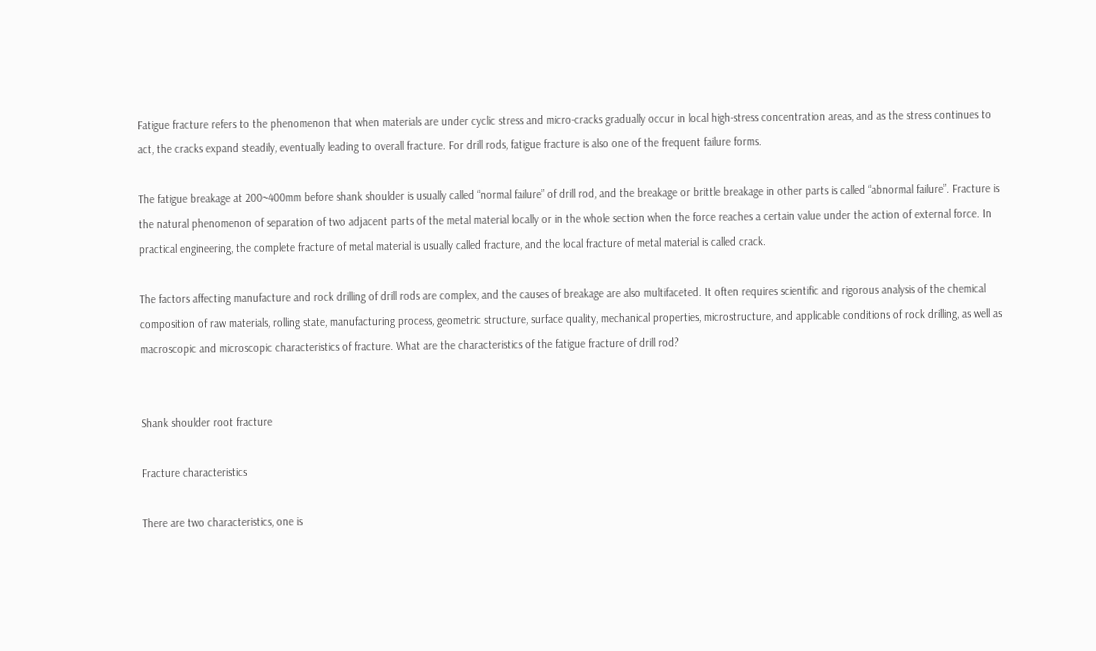Fatigue fracture refers to the phenomenon that when materials are under cyclic stress and micro-cracks gradually occur in local high-stress concentration areas, and as the stress continues to act, the cracks expand steadily, eventually leading to overall fracture. For drill rods, fatigue fracture is also one of the frequent failure forms.

The fatigue breakage at 200~400mm before shank shoulder is usually called “normal failure” of drill rod, and the breakage or brittle breakage in other parts is called “abnormal failure”. Fracture is the natural phenomenon of separation of two adjacent parts of the metal material locally or in the whole section when the force reaches a certain value under the action of external force. In practical engineering, the complete fracture of metal material is usually called fracture, and the local fracture of metal material is called crack.

The factors affecting manufacture and rock drilling of drill rods are complex, and the causes of breakage are also multifaceted. It often requires scientific and rigorous analysis of the chemical composition of raw materials, rolling state, manufacturing process, geometric structure, surface quality, mechanical properties, microstructure, and applicable conditions of rock drilling, as well as macroscopic and microscopic characteristics of fracture. What are the characteristics of the fatigue fracture of drill rod?


Shank shoulder root fracture

Fracture characteristics

There are two characteristics, one is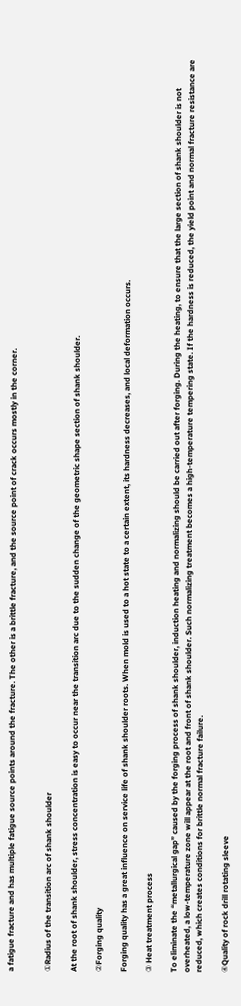a fatigue fracture and has multiple fatigue source points around the fracture. The other is a brittle fracture, and the source point of crack occurs mostly in the corner.


①Radius of the transition arc of shank shoulder

At the root of shank shoulder, stress concentration is easy to occur near the transition arc due to the sudden change of the geometric shape section of shank shoulder.

②Forging quality

Forging quality has a great influence on service life of shank shoulder roots. When mold is used to a hot state to a certain extent, its hardness decreases, and local deformation occurs.

③ Heat treatment process

To eliminate the “metallurgical gap” caused by the forging process of shank shoulder, induction heating and normalizing should be carried out after forging. During the heating, to ensure that the large section of shank shoulder is not overheated, a low-temperature zone will appear at the root and front of shank shoulder. Such normalizing treatment becomes a high-temperature tempering state. If the hardness is reduced, the yield point and normal fracture resistance are reduced, which creates conditions for brittle normal fracture failure.

④Quality of rock drill rotating sleeve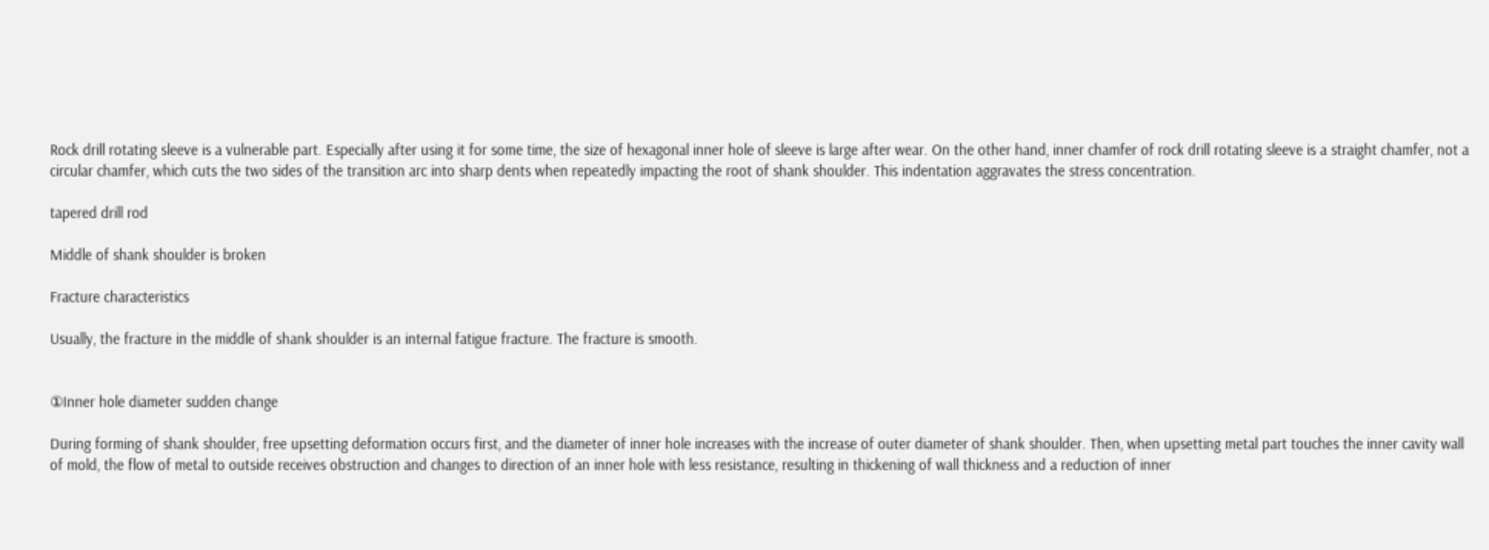Rock drill rotating sleeve is a vulnerable part. Especially after using it for some time, the size of hexagonal inner hole of sleeve is large after wear. On the other hand, inner chamfer of rock drill rotating sleeve is a straight chamfer, not a circular chamfer, which cuts the two sides of the transition arc into sharp dents when repeatedly impacting the root of shank shoulder. This indentation aggravates the stress concentration.

tapered drill rod

Middle of shank shoulder is broken

Fracture characteristics

Usually, the fracture in the middle of shank shoulder is an internal fatigue fracture. The fracture is smooth.


①Inner hole diameter sudden change

During forming of shank shoulder, free upsetting deformation occurs first, and the diameter of inner hole increases with the increase of outer diameter of shank shoulder. Then, when upsetting metal part touches the inner cavity wall of mold, the flow of metal to outside receives obstruction and changes to direction of an inner hole with less resistance, resulting in thickening of wall thickness and a reduction of inner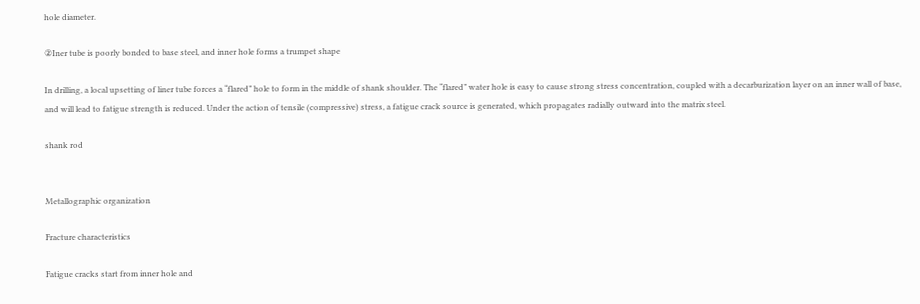hole diameter.

②Iner tube is poorly bonded to base steel, and inner hole forms a trumpet shape

In drilling, a local upsetting of liner tube forces a “flared” hole to form in the middle of shank shoulder. The “flared” water hole is easy to cause strong stress concentration, coupled with a decarburization layer on an inner wall of base, and will lead to fatigue strength is reduced. Under the action of tensile (compressive) stress, a fatigue crack source is generated, which propagates radially outward into the matrix steel.

shank rod


Metallographic organization

Fracture characteristics

Fatigue cracks start from inner hole and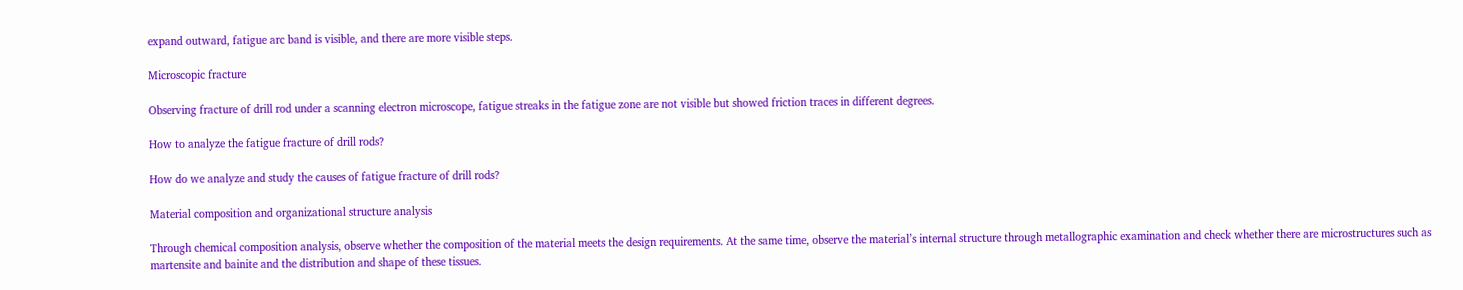expand outward, fatigue arc band is visible, and there are more visible steps.

Microscopic fracture

Observing fracture of drill rod under a scanning electron microscope, fatigue streaks in the fatigue zone are not visible but showed friction traces in different degrees.

How to analyze the fatigue fracture of drill rods?

How do we analyze and study the causes of fatigue fracture of drill rods?

Material composition and organizational structure analysis

Through chemical composition analysis, observe whether the composition of the material meets the design requirements. At the same time, observe the material’s internal structure through metallographic examination and check whether there are microstructures such as martensite and bainite and the distribution and shape of these tissues.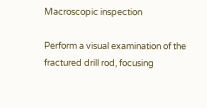Macroscopic inspection

Perform a visual examination of the fractured drill rod, focusing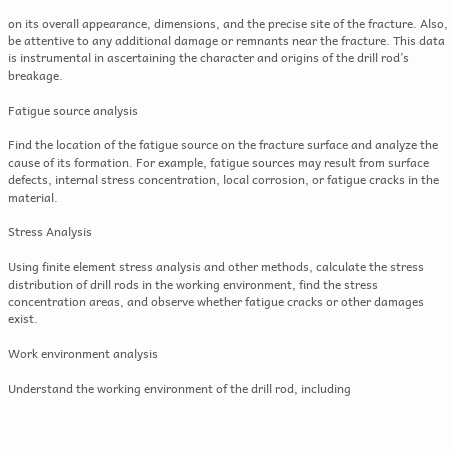on its overall appearance, dimensions, and the precise site of the fracture. Also, be attentive to any additional damage or remnants near the fracture. This data is instrumental in ascertaining the character and origins of the drill rod’s breakage.

Fatigue source analysis

Find the location of the fatigue source on the fracture surface and analyze the cause of its formation. For example, fatigue sources may result from surface defects, internal stress concentration, local corrosion, or fatigue cracks in the material.

Stress Analysis

Using finite element stress analysis and other methods, calculate the stress distribution of drill rods in the working environment, find the stress concentration areas, and observe whether fatigue cracks or other damages exist.

Work environment analysis

Understand the working environment of the drill rod, including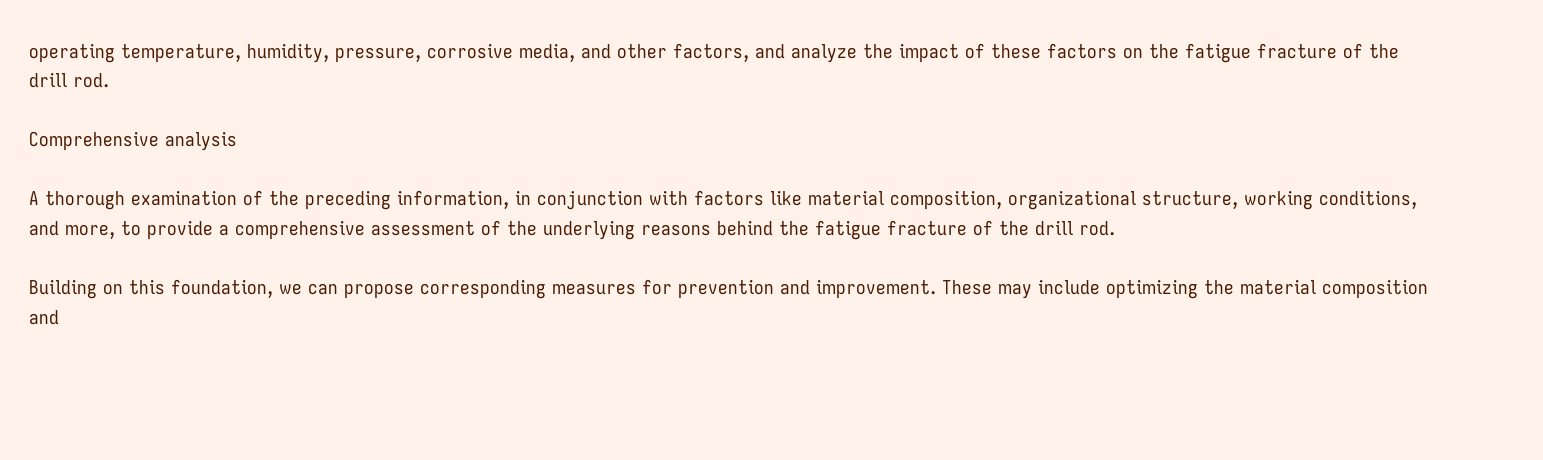operating temperature, humidity, pressure, corrosive media, and other factors, and analyze the impact of these factors on the fatigue fracture of the drill rod.

Comprehensive analysis

A thorough examination of the preceding information, in conjunction with factors like material composition, organizational structure, working conditions, and more, to provide a comprehensive assessment of the underlying reasons behind the fatigue fracture of the drill rod.

Building on this foundation, we can propose corresponding measures for prevention and improvement. These may include optimizing the material composition and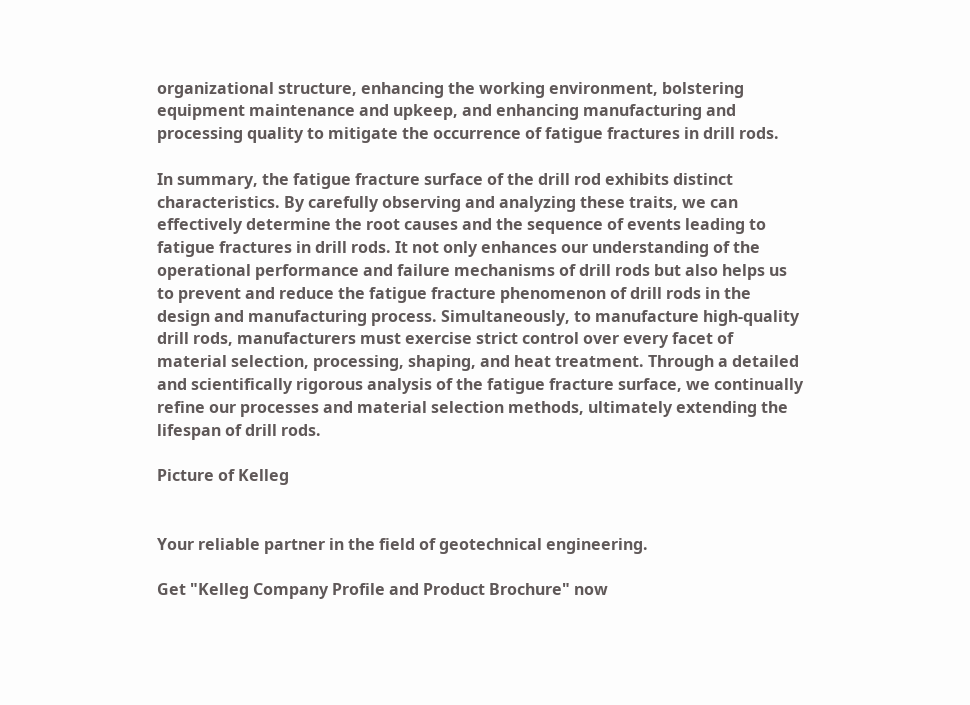organizational structure, enhancing the working environment, bolstering equipment maintenance and upkeep, and enhancing manufacturing and processing quality to mitigate the occurrence of fatigue fractures in drill rods.

In summary, the fatigue fracture surface of the drill rod exhibits distinct characteristics. By carefully observing and analyzing these traits, we can effectively determine the root causes and the sequence of events leading to fatigue fractures in drill rods. It not only enhances our understanding of the operational performance and failure mechanisms of drill rods but also helps us to prevent and reduce the fatigue fracture phenomenon of drill rods in the design and manufacturing process. Simultaneously, to manufacture high-quality drill rods, manufacturers must exercise strict control over every facet of material selection, processing, shaping, and heat treatment. Through a detailed and scientifically rigorous analysis of the fatigue fracture surface, we continually refine our processes and material selection methods, ultimately extending the lifespan of drill rods.

Picture of Kelleg


Your reliable partner in the field of geotechnical engineering.

Get "Kelleg Company Profile and Product Brochure" now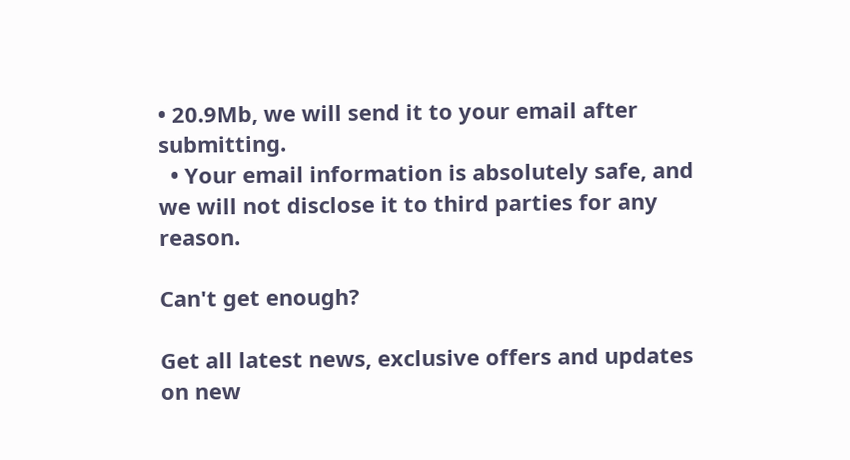• 20.9Mb, we will send it to your email after submitting.
  • Your email information is absolutely safe, and we will not disclose it to third parties for any reason.

Can't get enough?

Get all latest news, exclusive offers and updates on new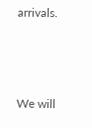arrivals.



We will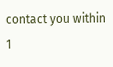contact you within 1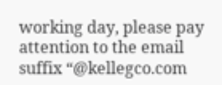working day, please pay attention to the email suffix “@kellegco.com